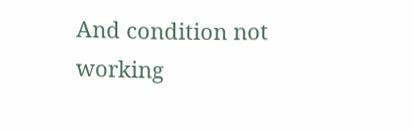And condition not working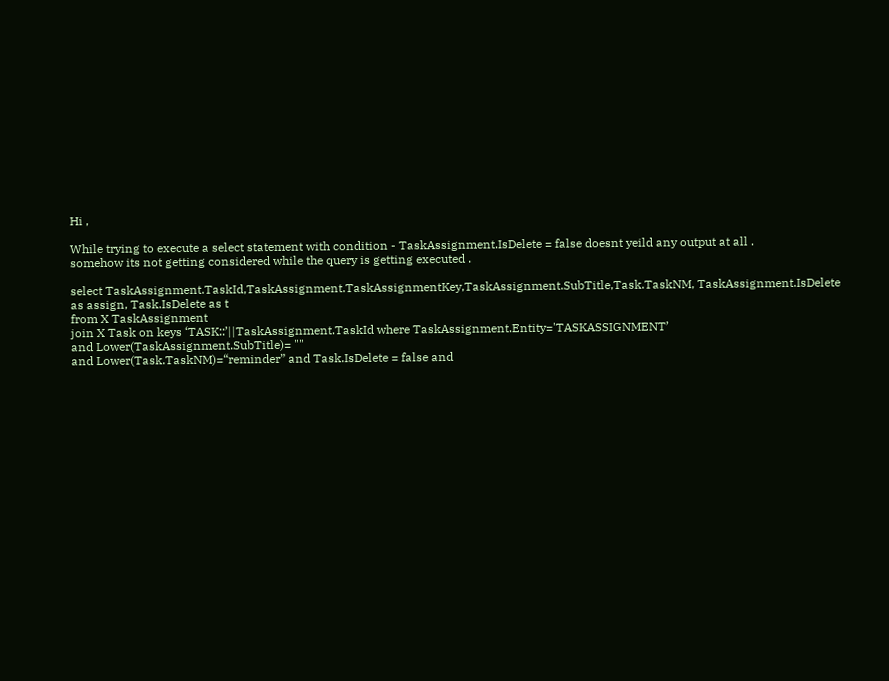Hi ,

While trying to execute a select statement with condition - TaskAssignment.IsDelete = false doesnt yeild any output at all .
somehow its not getting considered while the query is getting executed .

select TaskAssignment.TaskId,TaskAssignment.TaskAssignmentKey,TaskAssignment.SubTitle,Task.TaskNM, TaskAssignment.IsDelete as assign, Task.IsDelete as t
from X TaskAssignment
join X Task on keys ‘TASK::’||TaskAssignment.TaskId where TaskAssignment.Entity='TASKASSIGNMENT’
and Lower(TaskAssignment.SubTitle)= ""
and Lower(Task.TaskNM)=“reminder” and Task.IsDelete = false and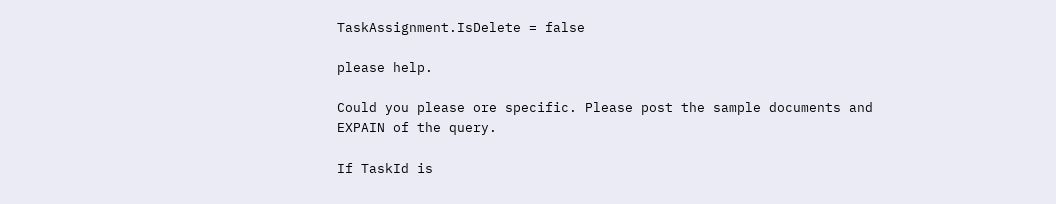TaskAssignment.IsDelete = false

please help.

Could you please ore specific. Please post the sample documents and EXPAIN of the query.

If TaskId is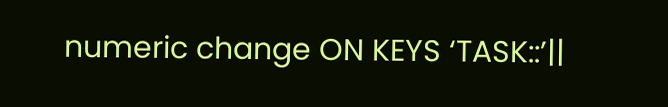numeric change ON KEYS ‘TASK::’||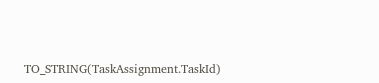TO_STRING(TaskAssignment.TaskId)